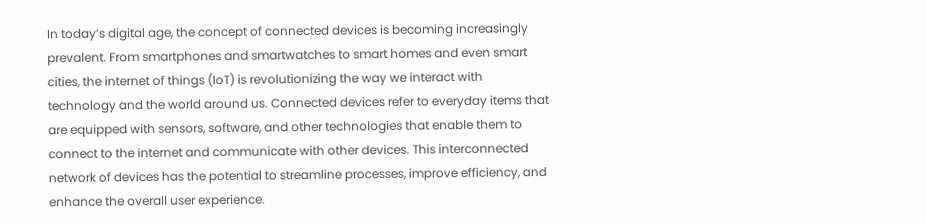In today’s digital age, the concept of connected devices is becoming increasingly prevalent. From smartphones and smartwatches to smart homes and even smart cities, the internet of things (IoT) is revolutionizing the way we interact with technology and the world around us. Connected devices refer to everyday items that are equipped with sensors, software, and other technologies that enable them to connect to the internet and communicate with other devices. This interconnected network of devices has the potential to streamline processes, improve efficiency, and enhance the overall user experience.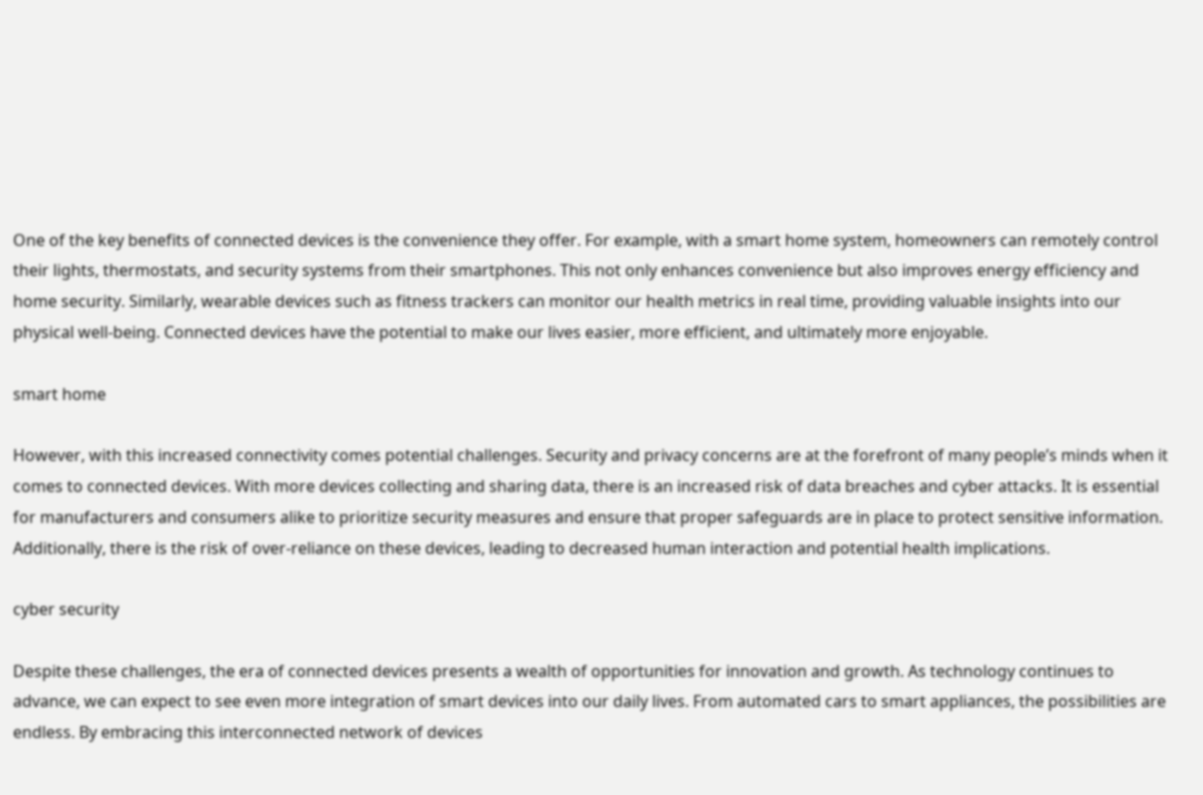One of the key benefits of connected devices is the convenience they offer. For example, with a smart home system, homeowners can remotely control their lights, thermostats, and security systems from their smartphones. This not only enhances convenience but also improves energy efficiency and home security. Similarly, wearable devices such as fitness trackers can monitor our health metrics in real time, providing valuable insights into our physical well-being. Connected devices have the potential to make our lives easier, more efficient, and ultimately more enjoyable.

smart home

However, with this increased connectivity comes potential challenges. Security and privacy concerns are at the forefront of many people’s minds when it comes to connected devices. With more devices collecting and sharing data, there is an increased risk of data breaches and cyber attacks. It is essential for manufacturers and consumers alike to prioritize security measures and ensure that proper safeguards are in place to protect sensitive information. Additionally, there is the risk of over-reliance on these devices, leading to decreased human interaction and potential health implications.

cyber security

Despite these challenges, the era of connected devices presents a wealth of opportunities for innovation and growth. As technology continues to advance, we can expect to see even more integration of smart devices into our daily lives. From automated cars to smart appliances, the possibilities are endless. By embracing this interconnected network of devices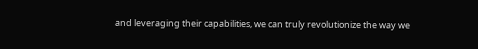and leveraging their capabilities, we can truly revolutionize the way we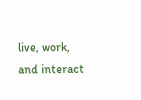live, work, and interact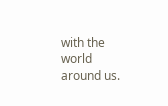with the world around us.